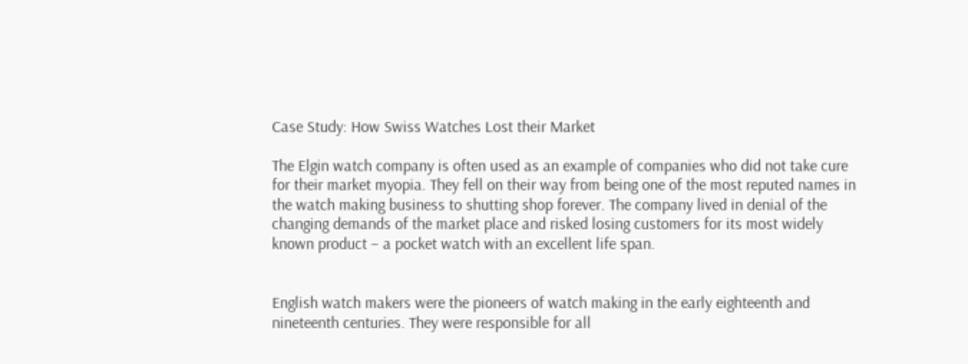Case Study: How Swiss Watches Lost their Market

The Elgin watch company is often used as an example of companies who did not take cure for their market myopia. They fell on their way from being one of the most reputed names in the watch making business to shutting shop forever. The company lived in denial of the changing demands of the market place and risked losing customers for its most widely known product – a pocket watch with an excellent life span.


English watch makers were the pioneers of watch making in the early eighteenth and nineteenth centuries. They were responsible for all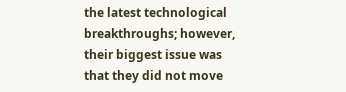the latest technological breakthroughs; however, their biggest issue was that they did not move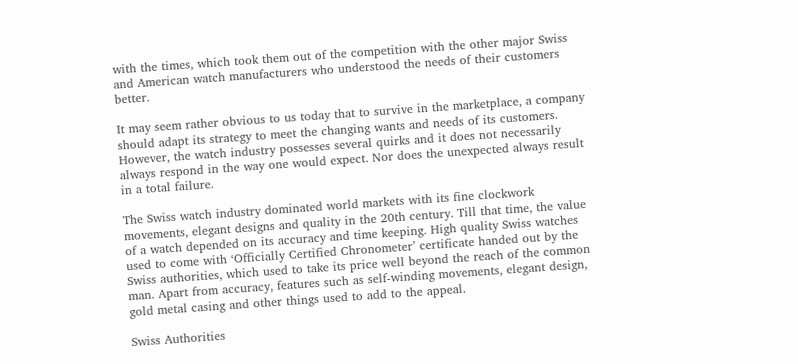with the times, which took them out of the competition with the other major Swiss and American watch manufacturers who understood the needs of their customers better.

It may seem rather obvious to us today that to survive in the marketplace, a company should adapt its strategy to meet the changing wants and needs of its customers. However, the watch industry possesses several quirks and it does not necessarily always respond in the way one would expect. Nor does the unexpected always result in a total failure.

The Swiss watch industry dominated world markets with its fine clockwork movements, elegant designs and quality in the 20th century. Till that time, the value of a watch depended on its accuracy and time keeping. High quality Swiss watches used to come with ‘Officially Certified Chronometer’ certificate handed out by the Swiss authorities, which used to take its price well beyond the reach of the common man. Apart from accuracy, features such as self-winding movements, elegant design, gold metal casing and other things used to add to the appeal.

Swiss Authorities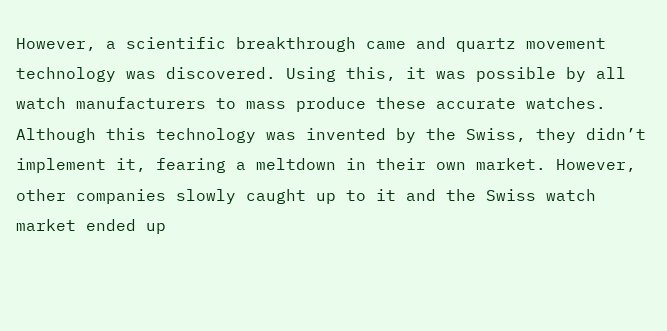However, a scientific breakthrough came and quartz movement technology was discovered. Using this, it was possible by all watch manufacturers to mass produce these accurate watches. Although this technology was invented by the Swiss, they didn’t implement it, fearing a meltdown in their own market. However, other companies slowly caught up to it and the Swiss watch market ended up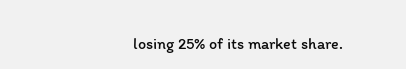losing 25% of its market share.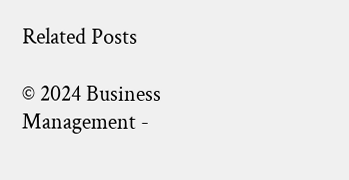Related Posts

© 2024 Business Management -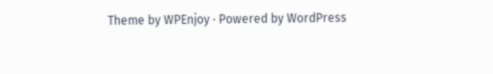Theme by WPEnjoy · Powered by WordPress